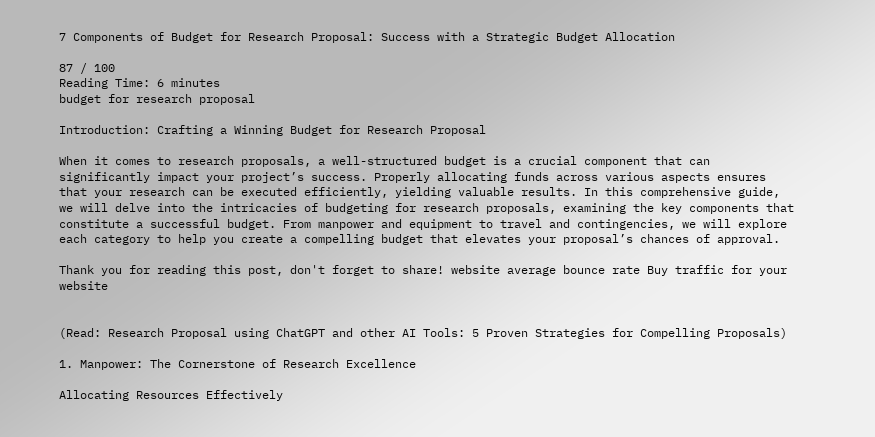7 Components of Budget for Research Proposal: Success with a Strategic Budget Allocation

87 / 100
Reading Time: 6 minutes
budget for research proposal

Introduction: Crafting a Winning Budget for Research Proposal

When it comes to research proposals, a well-structured budget is a crucial component that can significantly impact your project’s success. Properly allocating funds across various aspects ensures that your research can be executed efficiently, yielding valuable results. In this comprehensive guide, we will delve into the intricacies of budgeting for research proposals, examining the key components that constitute a successful budget. From manpower and equipment to travel and contingencies, we will explore each category to help you create a compelling budget that elevates your proposal’s chances of approval.

Thank you for reading this post, don't forget to share! website average bounce rate Buy traffic for your website


(Read: Research Proposal using ChatGPT and other AI Tools: 5 Proven Strategies for Compelling Proposals)

1. Manpower: The Cornerstone of Research Excellence

Allocating Resources Effectively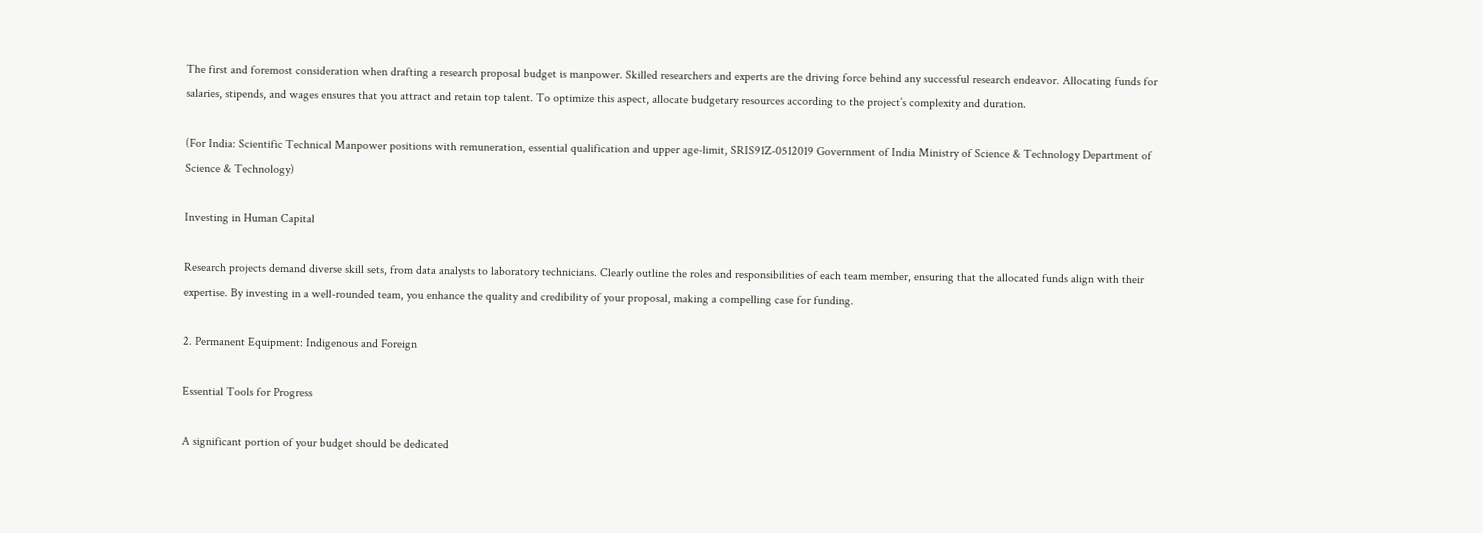The first and foremost consideration when drafting a research proposal budget is manpower. Skilled researchers and experts are the driving force behind any successful research endeavor. Allocating funds for salaries, stipends, and wages ensures that you attract and retain top talent. To optimize this aspect, allocate budgetary resources according to the project’s complexity and duration.

(For India: Scientific Technical Manpower positions with remuneration, essential qualification and upper age-limit, SRIS91Z-0512019 Government of India Ministry of Science & Technology Department of Science & Technology)

Investing in Human Capital

Research projects demand diverse skill sets, from data analysts to laboratory technicians. Clearly outline the roles and responsibilities of each team member, ensuring that the allocated funds align with their expertise. By investing in a well-rounded team, you enhance the quality and credibility of your proposal, making a compelling case for funding.

2. Permanent Equipment: Indigenous and Foreign

Essential Tools for Progress

A significant portion of your budget should be dedicated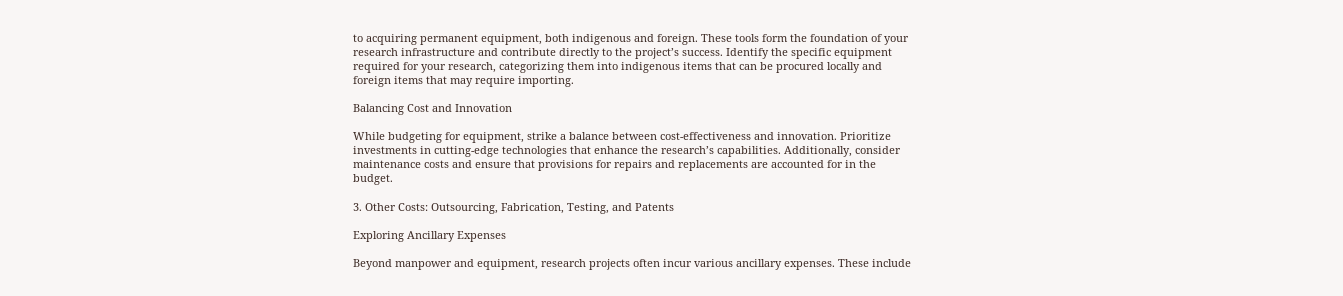to acquiring permanent equipment, both indigenous and foreign. These tools form the foundation of your research infrastructure and contribute directly to the project’s success. Identify the specific equipment required for your research, categorizing them into indigenous items that can be procured locally and foreign items that may require importing.

Balancing Cost and Innovation

While budgeting for equipment, strike a balance between cost-effectiveness and innovation. Prioritize investments in cutting-edge technologies that enhance the research’s capabilities. Additionally, consider maintenance costs and ensure that provisions for repairs and replacements are accounted for in the budget.

3. Other Costs: Outsourcing, Fabrication, Testing, and Patents

Exploring Ancillary Expenses

Beyond manpower and equipment, research projects often incur various ancillary expenses. These include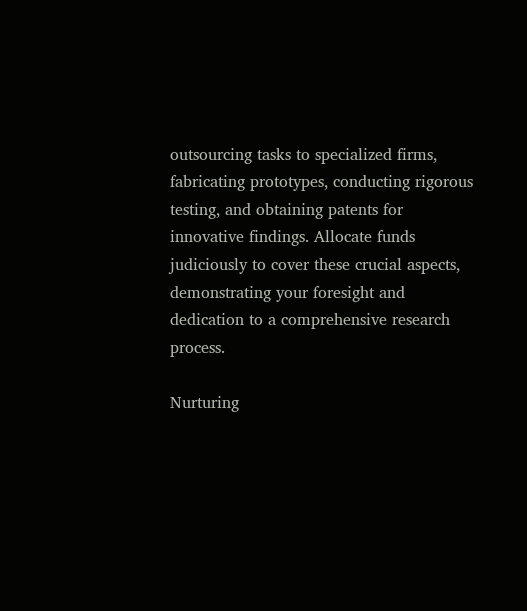outsourcing tasks to specialized firms, fabricating prototypes, conducting rigorous testing, and obtaining patents for innovative findings. Allocate funds judiciously to cover these crucial aspects, demonstrating your foresight and dedication to a comprehensive research process.

Nurturing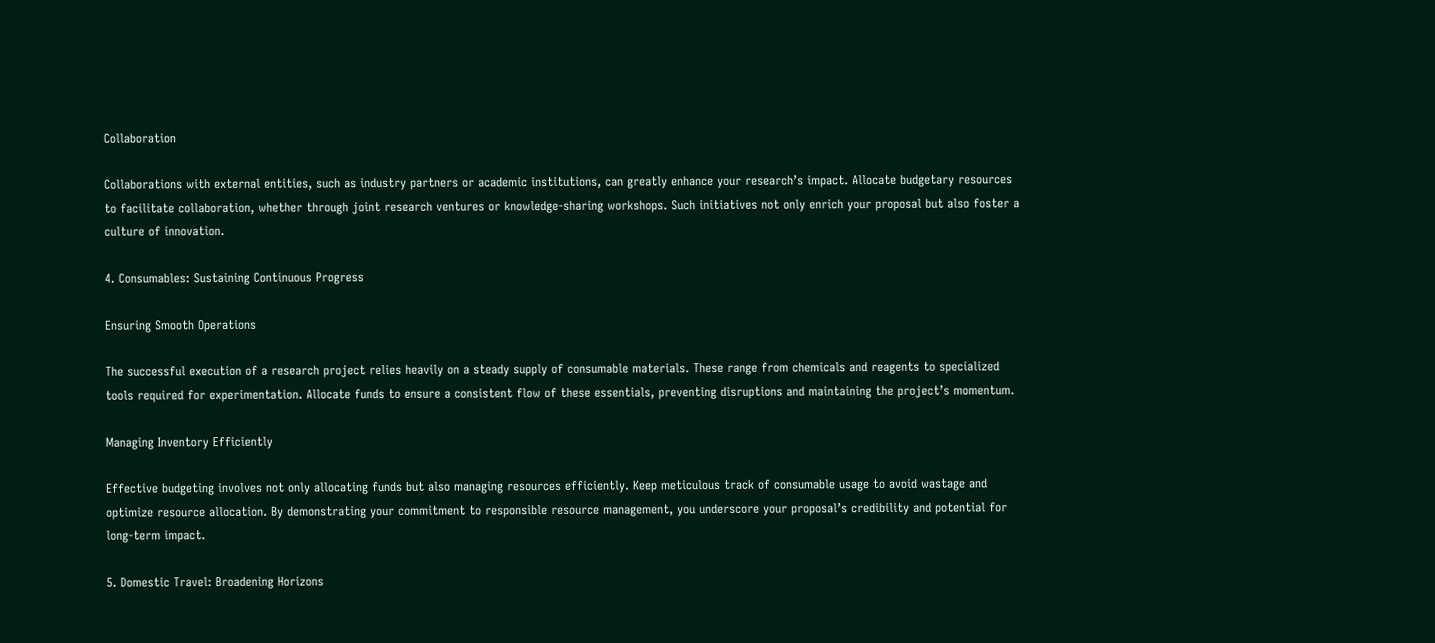Collaboration

Collaborations with external entities, such as industry partners or academic institutions, can greatly enhance your research’s impact. Allocate budgetary resources to facilitate collaboration, whether through joint research ventures or knowledge-sharing workshops. Such initiatives not only enrich your proposal but also foster a culture of innovation.

4. Consumables: Sustaining Continuous Progress

Ensuring Smooth Operations

The successful execution of a research project relies heavily on a steady supply of consumable materials. These range from chemicals and reagents to specialized tools required for experimentation. Allocate funds to ensure a consistent flow of these essentials, preventing disruptions and maintaining the project’s momentum.

Managing Inventory Efficiently

Effective budgeting involves not only allocating funds but also managing resources efficiently. Keep meticulous track of consumable usage to avoid wastage and optimize resource allocation. By demonstrating your commitment to responsible resource management, you underscore your proposal’s credibility and potential for long-term impact.

5. Domestic Travel: Broadening Horizons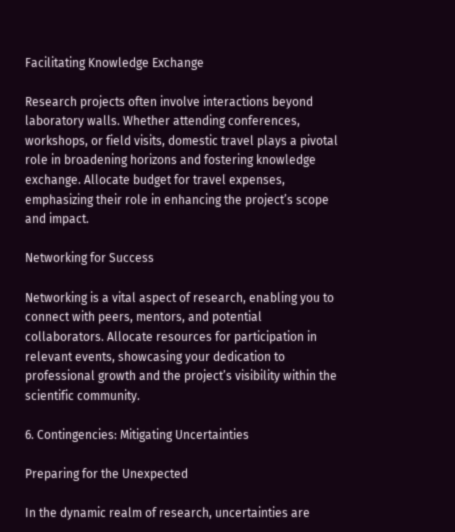Facilitating Knowledge Exchange

Research projects often involve interactions beyond laboratory walls. Whether attending conferences, workshops, or field visits, domestic travel plays a pivotal role in broadening horizons and fostering knowledge exchange. Allocate budget for travel expenses, emphasizing their role in enhancing the project’s scope and impact.

Networking for Success

Networking is a vital aspect of research, enabling you to connect with peers, mentors, and potential collaborators. Allocate resources for participation in relevant events, showcasing your dedication to professional growth and the project’s visibility within the scientific community.

6. Contingencies: Mitigating Uncertainties

Preparing for the Unexpected

In the dynamic realm of research, uncertainties are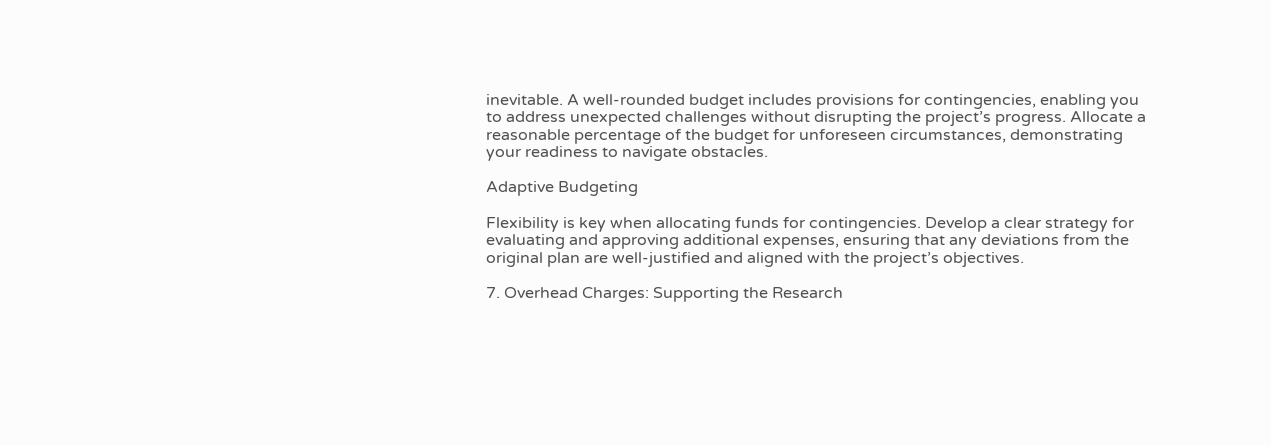inevitable. A well-rounded budget includes provisions for contingencies, enabling you to address unexpected challenges without disrupting the project’s progress. Allocate a reasonable percentage of the budget for unforeseen circumstances, demonstrating your readiness to navigate obstacles.

Adaptive Budgeting

Flexibility is key when allocating funds for contingencies. Develop a clear strategy for evaluating and approving additional expenses, ensuring that any deviations from the original plan are well-justified and aligned with the project’s objectives.

7. Overhead Charges: Supporting the Research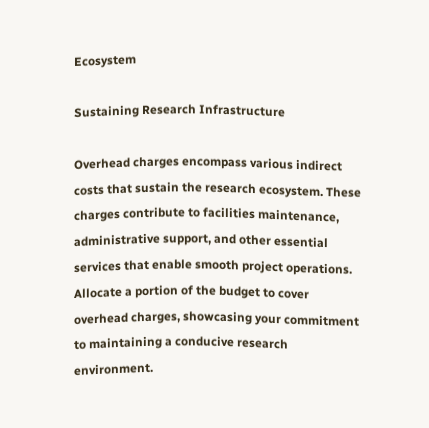Ecosystem

Sustaining Research Infrastructure

Overhead charges encompass various indirect costs that sustain the research ecosystem. These charges contribute to facilities maintenance, administrative support, and other essential services that enable smooth project operations. Allocate a portion of the budget to cover overhead charges, showcasing your commitment to maintaining a conducive research environment.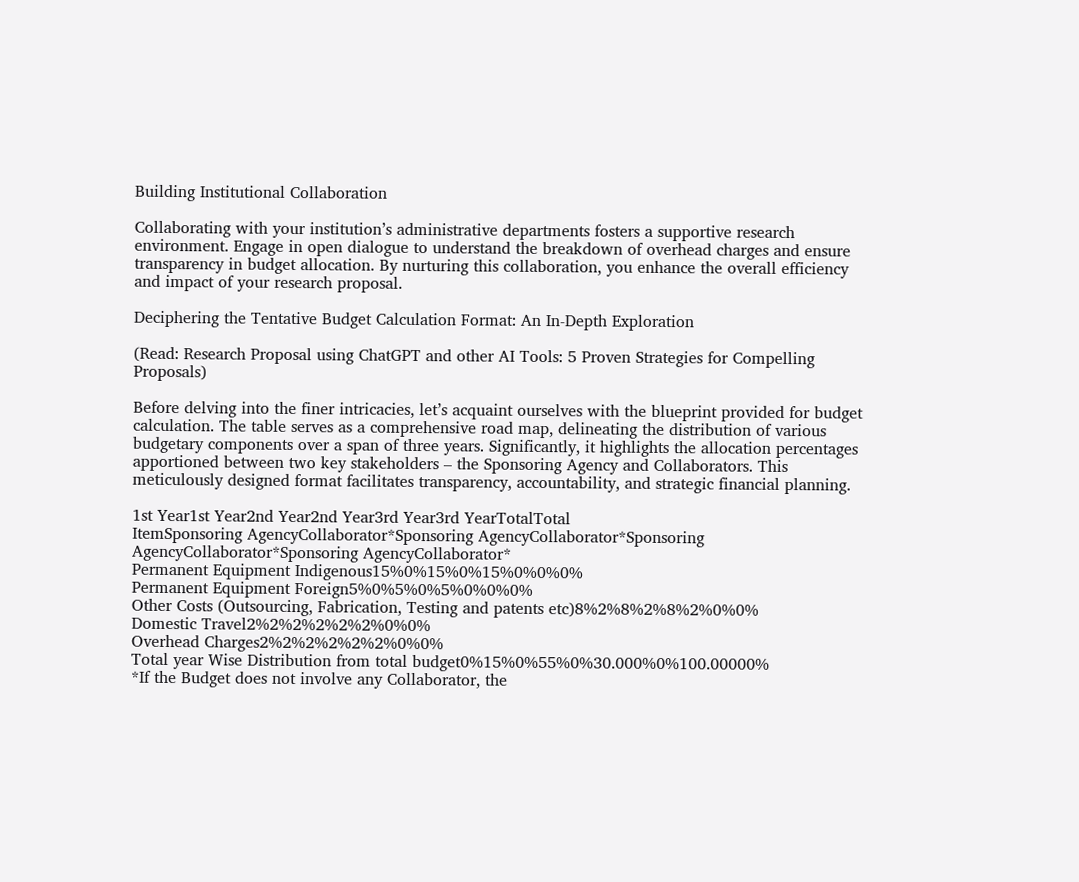Building Institutional Collaboration

Collaborating with your institution’s administrative departments fosters a supportive research environment. Engage in open dialogue to understand the breakdown of overhead charges and ensure transparency in budget allocation. By nurturing this collaboration, you enhance the overall efficiency and impact of your research proposal.

Deciphering the Tentative Budget Calculation Format: An In-Depth Exploration

(Read: Research Proposal using ChatGPT and other AI Tools: 5 Proven Strategies for Compelling Proposals)

Before delving into the finer intricacies, let’s acquaint ourselves with the blueprint provided for budget calculation. The table serves as a comprehensive road map, delineating the distribution of various budgetary components over a span of three years. Significantly, it highlights the allocation percentages apportioned between two key stakeholders – the Sponsoring Agency and Collaborators. This meticulously designed format facilitates transparency, accountability, and strategic financial planning.

1st Year1st Year2nd Year2nd Year3rd Year3rd YearTotalTotal
ItemSponsoring AgencyCollaborator*Sponsoring AgencyCollaborator*Sponsoring AgencyCollaborator*Sponsoring AgencyCollaborator*
Permanent Equipment Indigenous15%0%15%0%15%0%0%0%
Permanent Equipment Foreign5%0%5%0%5%0%0%0%
Other Costs (Outsourcing, Fabrication, Testing and patents etc)8%2%8%2%8%2%0%0%
Domestic Travel2%2%2%2%2%2%0%0%
Overhead Charges2%2%2%2%2%2%0%0%
Total year Wise Distribution from total budget0%15%0%55%0%30.000%0%100.00000%
*If the Budget does not involve any Collaborator, the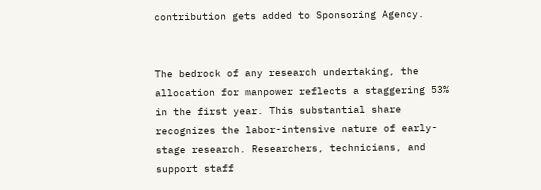contribution gets added to Sponsoring Agency.


The bedrock of any research undertaking, the allocation for manpower reflects a staggering 53% in the first year. This substantial share recognizes the labor-intensive nature of early-stage research. Researchers, technicians, and support staff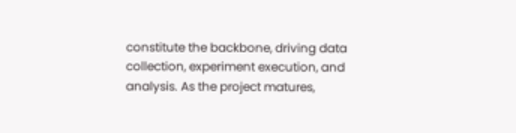constitute the backbone, driving data collection, experiment execution, and analysis. As the project matures,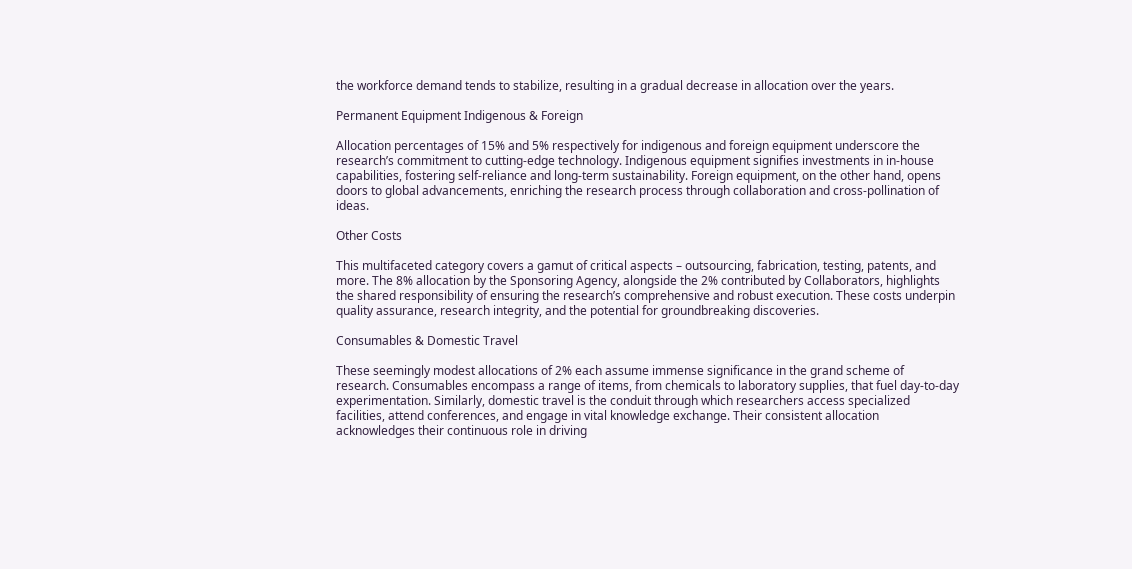the workforce demand tends to stabilize, resulting in a gradual decrease in allocation over the years.

Permanent Equipment Indigenous & Foreign

Allocation percentages of 15% and 5% respectively for indigenous and foreign equipment underscore the research’s commitment to cutting-edge technology. Indigenous equipment signifies investments in in-house capabilities, fostering self-reliance and long-term sustainability. Foreign equipment, on the other hand, opens doors to global advancements, enriching the research process through collaboration and cross-pollination of ideas.

Other Costs

This multifaceted category covers a gamut of critical aspects – outsourcing, fabrication, testing, patents, and more. The 8% allocation by the Sponsoring Agency, alongside the 2% contributed by Collaborators, highlights the shared responsibility of ensuring the research’s comprehensive and robust execution. These costs underpin quality assurance, research integrity, and the potential for groundbreaking discoveries.

Consumables & Domestic Travel

These seemingly modest allocations of 2% each assume immense significance in the grand scheme of research. Consumables encompass a range of items, from chemicals to laboratory supplies, that fuel day-to-day experimentation. Similarly, domestic travel is the conduit through which researchers access specialized facilities, attend conferences, and engage in vital knowledge exchange. Their consistent allocation acknowledges their continuous role in driving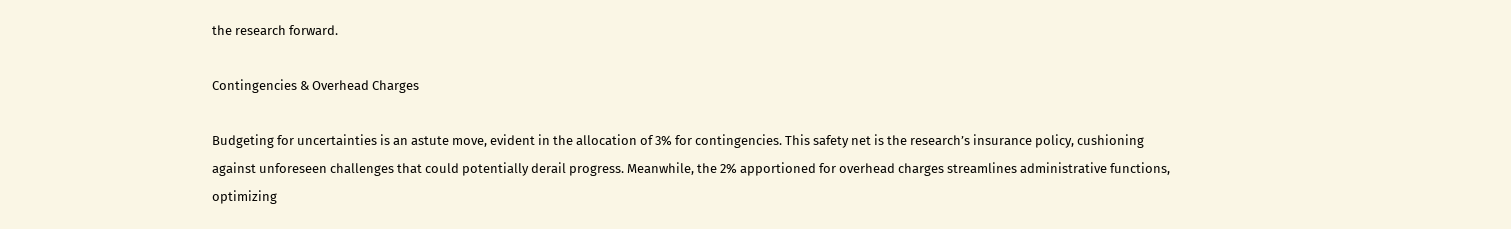the research forward.

Contingencies & Overhead Charges

Budgeting for uncertainties is an astute move, evident in the allocation of 3% for contingencies. This safety net is the research’s insurance policy, cushioning against unforeseen challenges that could potentially derail progress. Meanwhile, the 2% apportioned for overhead charges streamlines administrative functions, optimizing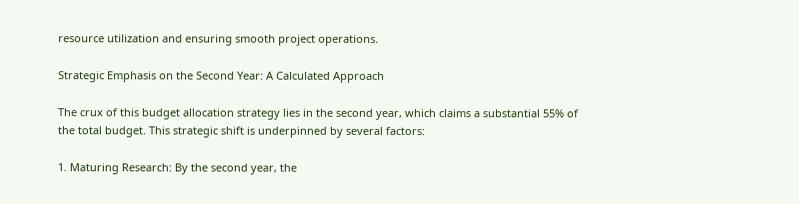resource utilization and ensuring smooth project operations.

Strategic Emphasis on the Second Year: A Calculated Approach

The crux of this budget allocation strategy lies in the second year, which claims a substantial 55% of the total budget. This strategic shift is underpinned by several factors:

1. Maturing Research: By the second year, the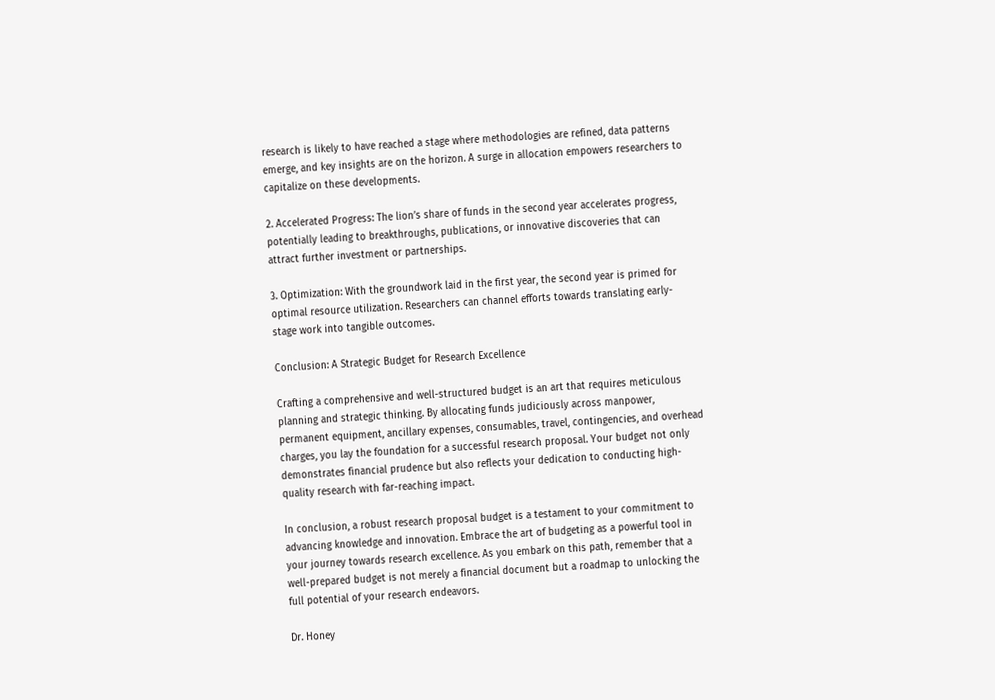research is likely to have reached a stage where methodologies are refined, data patterns emerge, and key insights are on the horizon. A surge in allocation empowers researchers to capitalize on these developments.

2. Accelerated Progress: The lion’s share of funds in the second year accelerates progress, potentially leading to breakthroughs, publications, or innovative discoveries that can attract further investment or partnerships.

3. Optimization: With the groundwork laid in the first year, the second year is primed for optimal resource utilization. Researchers can channel efforts towards translating early-stage work into tangible outcomes.

Conclusion: A Strategic Budget for Research Excellence

Crafting a comprehensive and well-structured budget is an art that requires meticulous planning and strategic thinking. By allocating funds judiciously across manpower, permanent equipment, ancillary expenses, consumables, travel, contingencies, and overhead charges, you lay the foundation for a successful research proposal. Your budget not only demonstrates financial prudence but also reflects your dedication to conducting high-quality research with far-reaching impact.

In conclusion, a robust research proposal budget is a testament to your commitment to advancing knowledge and innovation. Embrace the art of budgeting as a powerful tool in your journey towards research excellence. As you embark on this path, remember that a well-prepared budget is not merely a financial document but a roadmap to unlocking the full potential of your research endeavors.

Dr. Honey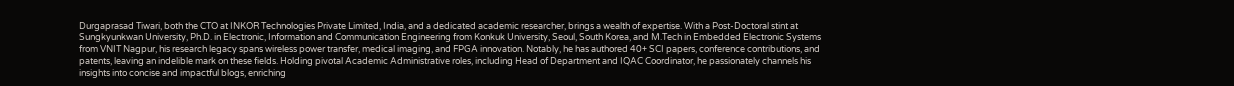Durgaprasad Tiwari, both the CTO at INKOR Technologies Private Limited, India, and a dedicated academic researcher, brings a wealth of expertise. With a Post-Doctoral stint at Sungkyunkwan University, Ph.D. in Electronic, Information and Communication Engineering from Konkuk University, Seoul, South Korea, and M.Tech in Embedded Electronic Systems from VNIT Nagpur, his research legacy spans wireless power transfer, medical imaging, and FPGA innovation. Notably, he has authored 40+ SCI papers, conference contributions, and patents, leaving an indelible mark on these fields. Holding pivotal Academic Administrative roles, including Head of Department and IQAC Coordinator, he passionately channels his insights into concise and impactful blogs, enriching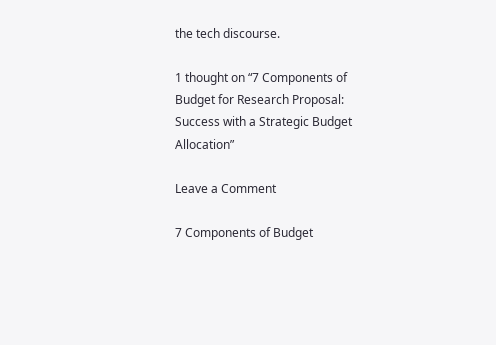the tech discourse.

1 thought on “7 Components of Budget for Research Proposal: Success with a Strategic Budget Allocation”

Leave a Comment

7 Components of Budget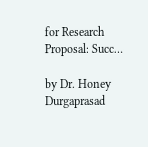for Research Proposal: Succ…

by Dr. Honey Durgaprasad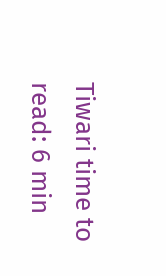Tiwari time to read: 6 min